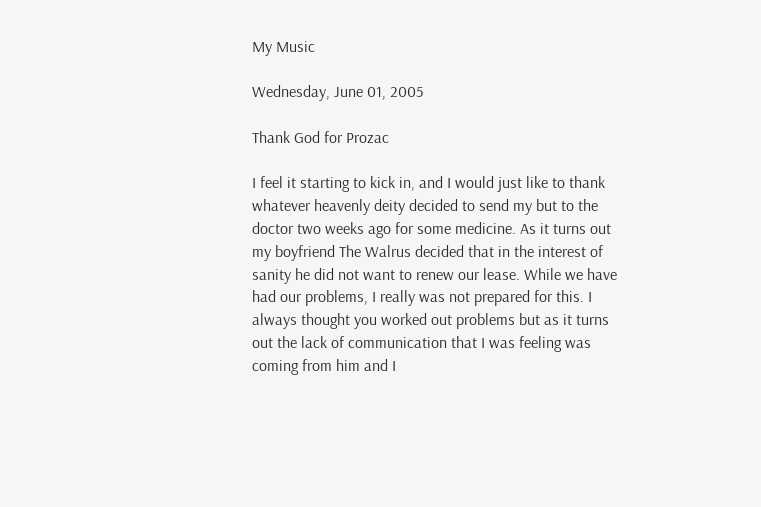My Music

Wednesday, June 01, 2005

Thank God for Prozac

I feel it starting to kick in, and I would just like to thank whatever heavenly deity decided to send my but to the doctor two weeks ago for some medicine. As it turns out my boyfriend The Walrus decided that in the interest of sanity he did not want to renew our lease. While we have had our problems, I really was not prepared for this. I always thought you worked out problems but as it turns out the lack of communication that I was feeling was coming from him and I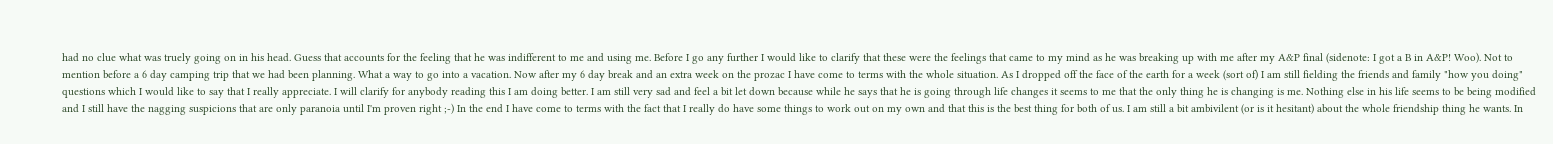had no clue what was truely going on in his head. Guess that accounts for the feeling that he was indifferent to me and using me. Before I go any further I would like to clarify that these were the feelings that came to my mind as he was breaking up with me after my A&P final (sidenote: I got a B in A&P! Woo). Not to mention before a 6 day camping trip that we had been planning. What a way to go into a vacation. Now after my 6 day break and an extra week on the prozac I have come to terms with the whole situation. As I dropped off the face of the earth for a week (sort of) I am still fielding the friends and family "how you doing" questions which I would like to say that I really appreciate. I will clarify for anybody reading this I am doing better. I am still very sad and feel a bit let down because while he says that he is going through life changes it seems to me that the only thing he is changing is me. Nothing else in his life seems to be being modified and I still have the nagging suspicions that are only paranoia until I'm proven right ;-) In the end I have come to terms with the fact that I really do have some things to work out on my own and that this is the best thing for both of us. I am still a bit ambivilent (or is it hesitant) about the whole friendship thing he wants. In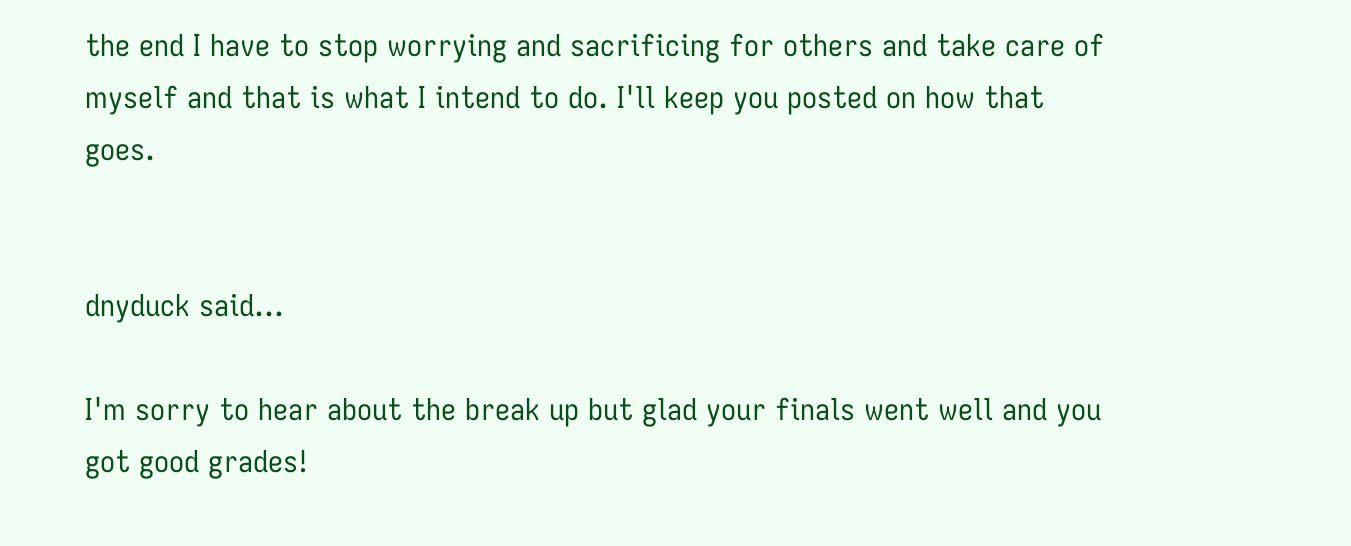the end I have to stop worrying and sacrificing for others and take care of myself and that is what I intend to do. I'll keep you posted on how that goes.


dnyduck said...

I'm sorry to hear about the break up but glad your finals went well and you got good grades!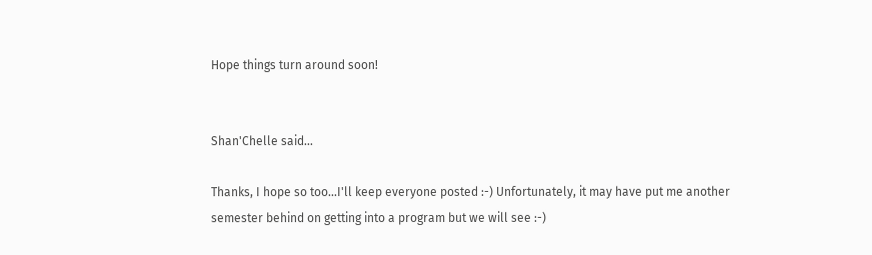Hope things turn around soon!


Shan'Chelle said...

Thanks, I hope so too...I'll keep everyone posted :-) Unfortunately, it may have put me another semester behind on getting into a program but we will see :-)